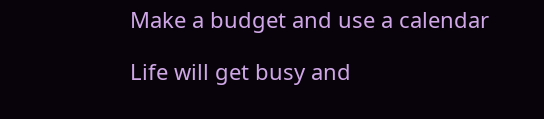Make a budget and use a calendar

Life will get busy and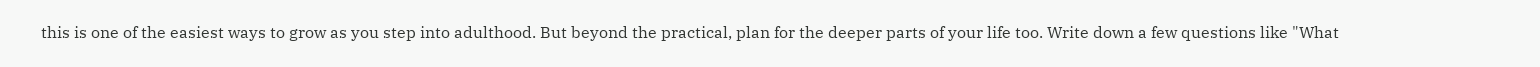this is one of the easiest ways to grow as you step into adulthood. But beyond the practical, plan for the deeper parts of your life too. Write down a few questions like "What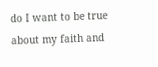do I want to be true about my faith and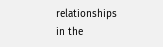relationships in the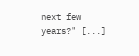next few years?" [...]